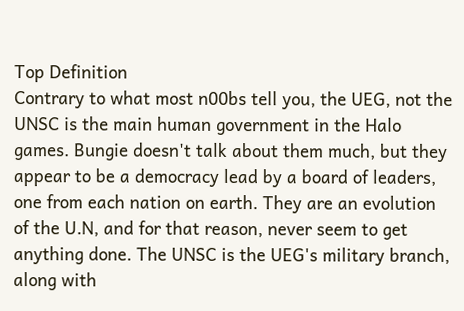Top Definition
Contrary to what most n00bs tell you, the UEG, not the UNSC is the main human government in the Halo games. Bungie doesn't talk about them much, but they appear to be a democracy lead by a board of leaders, one from each nation on earth. They are an evolution of the U.N, and for that reason, never seem to get anything done. The UNSC is the UEG's military branch, along with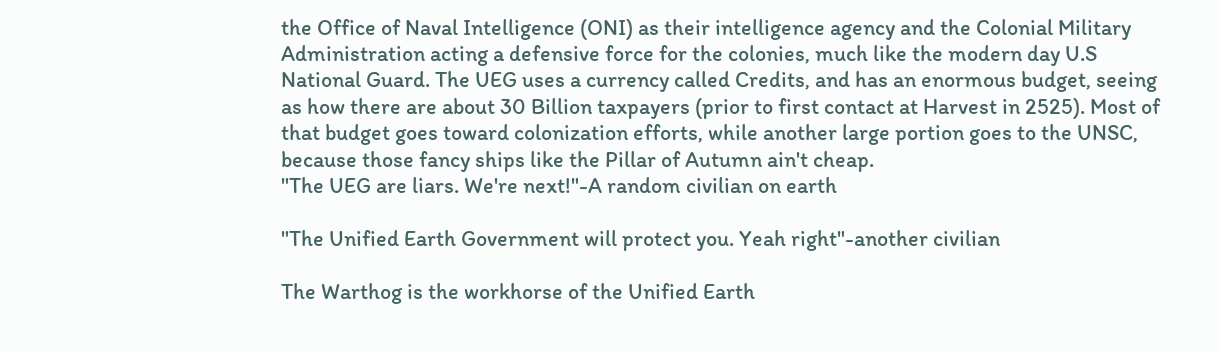the Office of Naval Intelligence (ONI) as their intelligence agency and the Colonial Military Administration acting a defensive force for the colonies, much like the modern day U.S National Guard. The UEG uses a currency called Credits, and has an enormous budget, seeing as how there are about 30 Billion taxpayers (prior to first contact at Harvest in 2525). Most of that budget goes toward colonization efforts, while another large portion goes to the UNSC, because those fancy ships like the Pillar of Autumn ain't cheap.
"The UEG are liars. We're next!"-A random civilian on earth

"The Unified Earth Government will protect you. Yeah right"-another civilian

The Warthog is the workhorse of the Unified Earth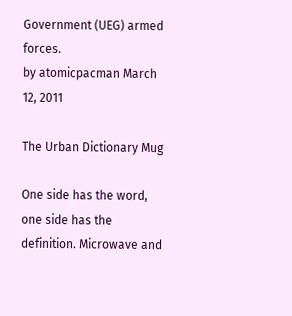Government (UEG) armed forces.
by atomicpacman March 12, 2011

The Urban Dictionary Mug

One side has the word, one side has the definition. Microwave and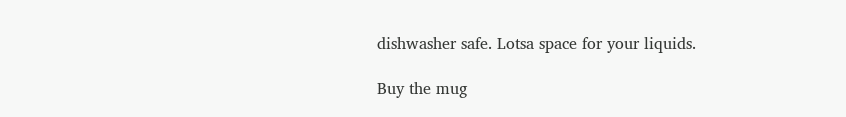dishwasher safe. Lotsa space for your liquids.

Buy the mug